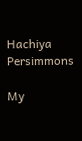Hachiya Persimmons

My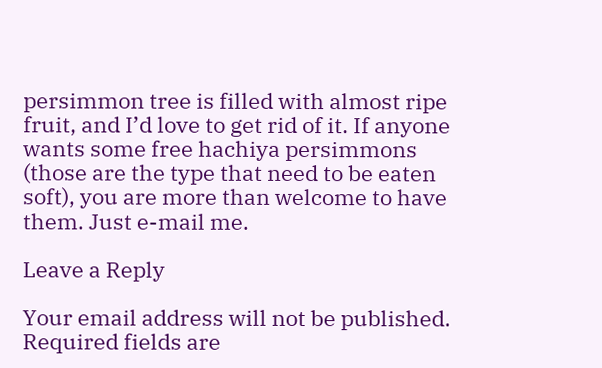persimmon tree is filled with almost ripe fruit, and I’d love to get rid of it. If anyone wants some free hachiya persimmons (those are the type that need to be eaten soft), you are more than welcome to have them. Just e-mail me.

Leave a Reply

Your email address will not be published. Required fields are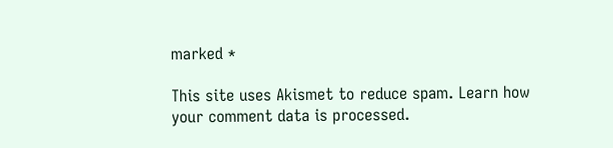marked *

This site uses Akismet to reduce spam. Learn how your comment data is processed.